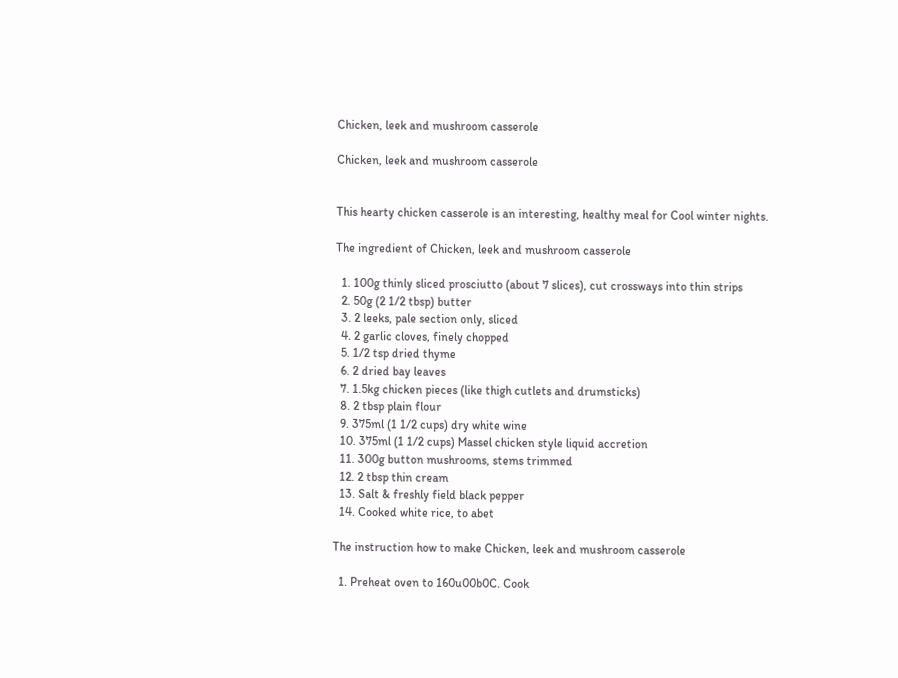Chicken, leek and mushroom casserole

Chicken, leek and mushroom casserole


This hearty chicken casserole is an interesting, healthy meal for Cool winter nights.

The ingredient of Chicken, leek and mushroom casserole

  1. 100g thinly sliced prosciutto (about 7 slices), cut crossways into thin strips
  2. 50g (2 1/2 tbsp) butter
  3. 2 leeks, pale section only, sliced
  4. 2 garlic cloves, finely chopped
  5. 1/2 tsp dried thyme
  6. 2 dried bay leaves
  7. 1.5kg chicken pieces (like thigh cutlets and drumsticks)
  8. 2 tbsp plain flour
  9. 375ml (1 1/2 cups) dry white wine
  10. 375ml (1 1/2 cups) Massel chicken style liquid accretion
  11. 300g button mushrooms, stems trimmed
  12. 2 tbsp thin cream
  13. Salt & freshly field black pepper
  14. Cooked white rice, to abet

The instruction how to make Chicken, leek and mushroom casserole

  1. Preheat oven to 160u00b0C. Cook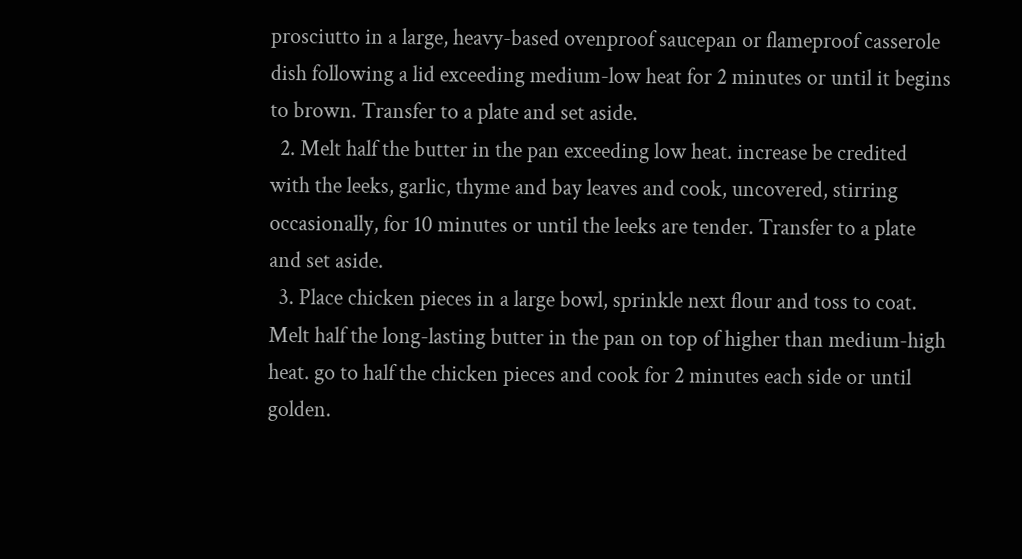prosciutto in a large, heavy-based ovenproof saucepan or flameproof casserole dish following a lid exceeding medium-low heat for 2 minutes or until it begins to brown. Transfer to a plate and set aside.
  2. Melt half the butter in the pan exceeding low heat. increase be credited with the leeks, garlic, thyme and bay leaves and cook, uncovered, stirring occasionally, for 10 minutes or until the leeks are tender. Transfer to a plate and set aside.
  3. Place chicken pieces in a large bowl, sprinkle next flour and toss to coat. Melt half the long-lasting butter in the pan on top of higher than medium-high heat. go to half the chicken pieces and cook for 2 minutes each side or until golden.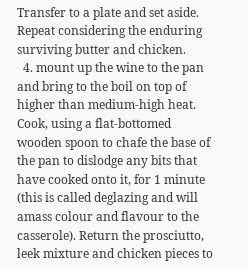Transfer to a plate and set aside. Repeat considering the enduring surviving butter and chicken.
  4. mount up the wine to the pan and bring to the boil on top of higher than medium-high heat. Cook, using a flat-bottomed wooden spoon to chafe the base of the pan to dislodge any bits that have cooked onto it, for 1 minute (this is called deglazing and will amass colour and flavour to the casserole). Return the prosciutto, leek mixture and chicken pieces to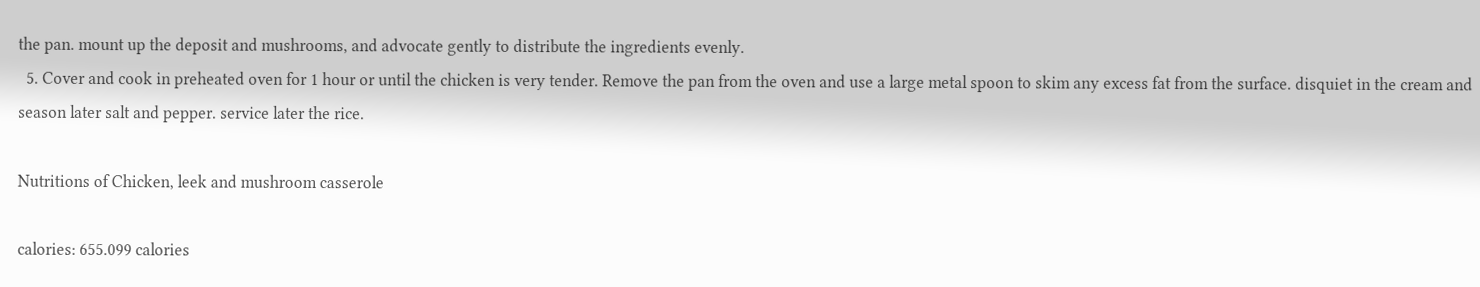the pan. mount up the deposit and mushrooms, and advocate gently to distribute the ingredients evenly.
  5. Cover and cook in preheated oven for 1 hour or until the chicken is very tender. Remove the pan from the oven and use a large metal spoon to skim any excess fat from the surface. disquiet in the cream and season later salt and pepper. service later the rice.

Nutritions of Chicken, leek and mushroom casserole

calories: 655.099 calories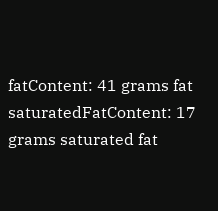fatContent: 41 grams fat
saturatedFatContent: 17 grams saturated fat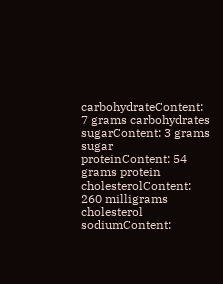carbohydrateContent: 7 grams carbohydrates
sugarContent: 3 grams sugar
proteinContent: 54 grams protein
cholesterolContent: 260 milligrams cholesterol
sodiumContent: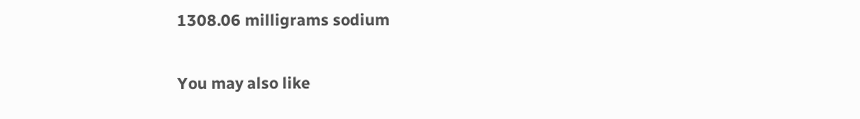1308.06 milligrams sodium

You may also like